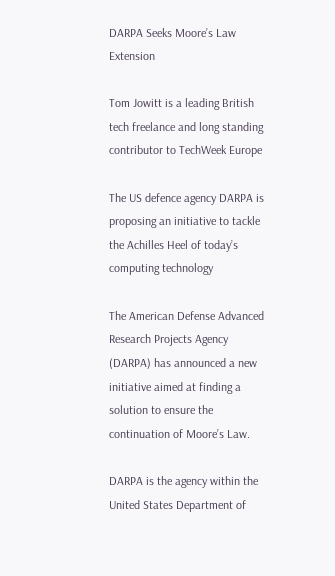DARPA Seeks Moore’s Law Extension

Tom Jowitt is a leading British tech freelance and long standing contributor to TechWeek Europe

The US defence agency DARPA is proposing an initiative to tackle the Achilles Heel of today’s computing technology

The American Defense Advanced Research Projects Agency (DARPA) has announced a new initiative aimed at finding a solution to ensure the continuation of Moore’s Law.

DARPA is the agency within the United States Department of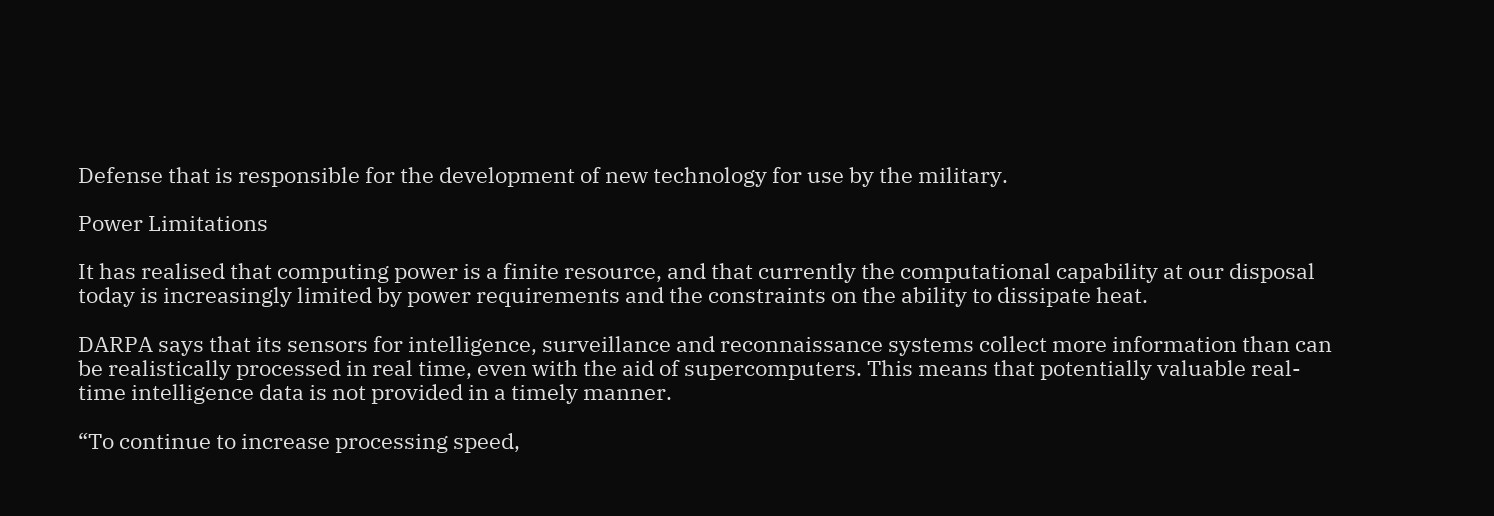Defense that is responsible for the development of new technology for use by the military.

Power Limitations

It has realised that computing power is a finite resource, and that currently the computational capability at our disposal today is increasingly limited by power requirements and the constraints on the ability to dissipate heat.

DARPA says that its sensors for intelligence, surveillance and reconnaissance systems collect more information than can be realistically processed in real time, even with the aid of supercomputers. This means that potentially valuable real-time intelligence data is not provided in a timely manner.

“To continue to increase processing speed,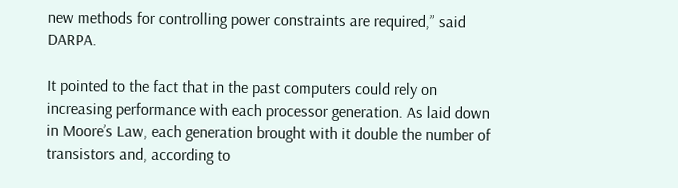new methods for controlling power constraints are required,” said DARPA.

It pointed to the fact that in the past computers could rely on increasing performance with each processor generation. As laid down in Moore’s Law, each generation brought with it double the number of transistors and, according to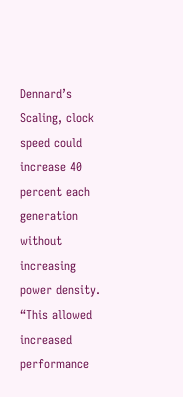Dennard’s Scaling, clock speed could increase 40 percent each generation without increasing power density. “This allowed increased performance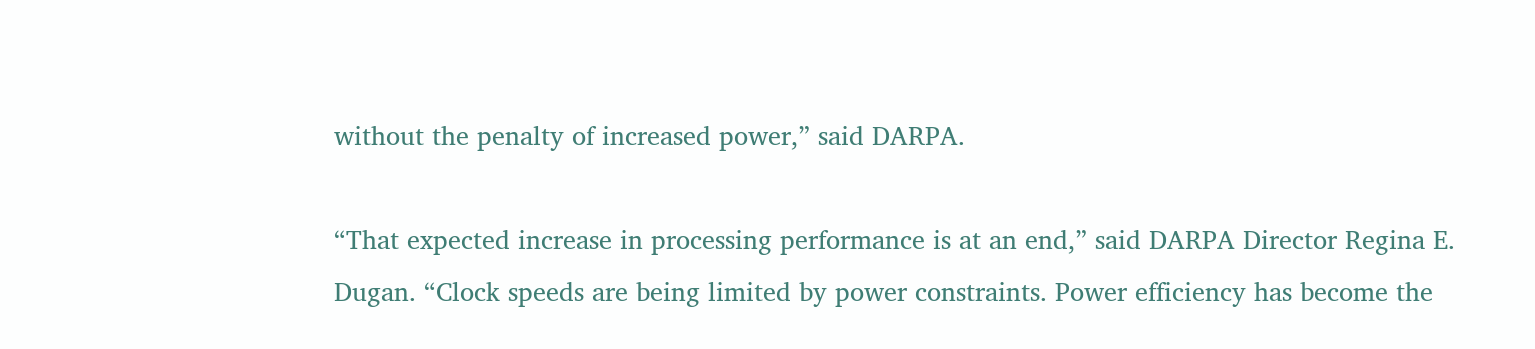without the penalty of increased power,” said DARPA.

“That expected increase in processing performance is at an end,” said DARPA Director Regina E. Dugan. “Clock speeds are being limited by power constraints. Power efficiency has become the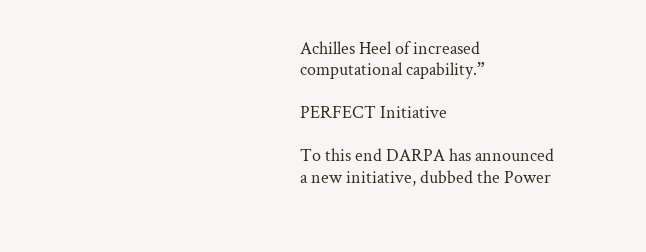Achilles Heel of increased computational capability.”

PERFECT Initiative

To this end DARPA has announced a new initiative, dubbed the Power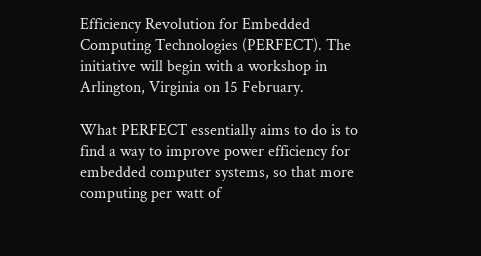Efficiency Revolution for Embedded Computing Technologies (PERFECT). The initiative will begin with a workshop in Arlington, Virginia on 15 February.

What PERFECT essentially aims to do is to find a way to improve power efficiency for embedded computer systems, so that more computing per watt of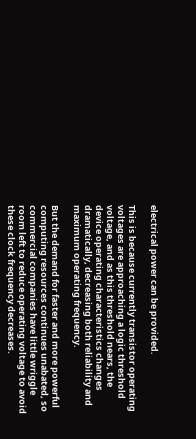electrical power can be provided.

This is because currently transistor operating voltages are approaching a logic threshold voltage, and as this threshold nears, the device operating characteristics changes dramatically, decreasing both reliability and maximum operating frequency.

But the demand for faster and more powerful computing resources continues unabated, so commercial companies have little wriggle room left to reduce operating voltage to avoid these clock frequency decreases.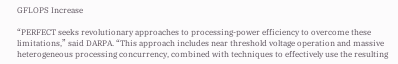GFLOPS Increase

“PERFECT seeks revolutionary approaches to processing-power efficiency to overcome these limitations,” said DARPA. “This approach includes near threshold voltage operation and massive heterogeneous processing concurrency, combined with techniques to effectively use the resulting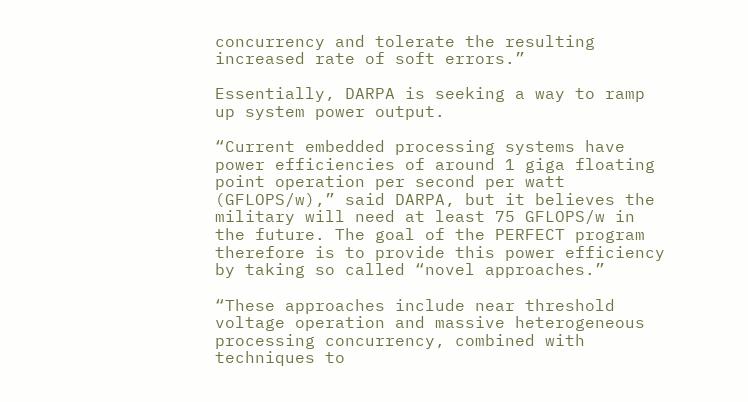concurrency and tolerate the resulting increased rate of soft errors.”

Essentially, DARPA is seeking a way to ramp up system power output.

“Current embedded processing systems have power efficiencies of around 1 giga floating point operation per second per watt (GFLOPS/w),” said DARPA, but it believes the military will need at least 75 GFLOPS/w in the future. The goal of the PERFECT program therefore is to provide this power efficiency by taking so called “novel approaches.”

“These approaches include near threshold voltage operation and massive heterogeneous processing concurrency, combined with techniques to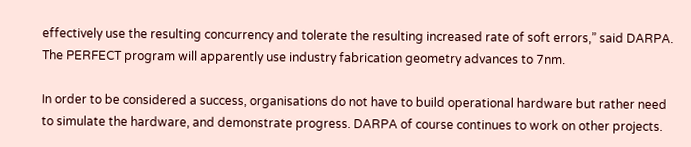effectively use the resulting concurrency and tolerate the resulting increased rate of soft errors,” said DARPA. The PERFECT program will apparently use industry fabrication geometry advances to 7nm.

In order to be considered a success, organisations do not have to build operational hardware but rather need to simulate the hardware, and demonstrate progress. DARPA of course continues to work on other projects.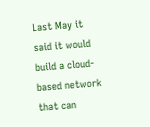Last May it said it would build a cloud-based network that can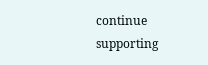continue supporting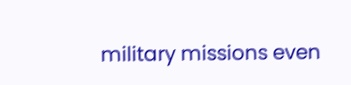military missions even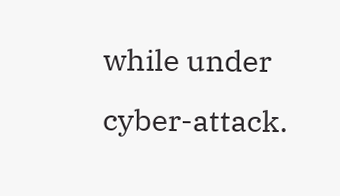while under cyber-attack.